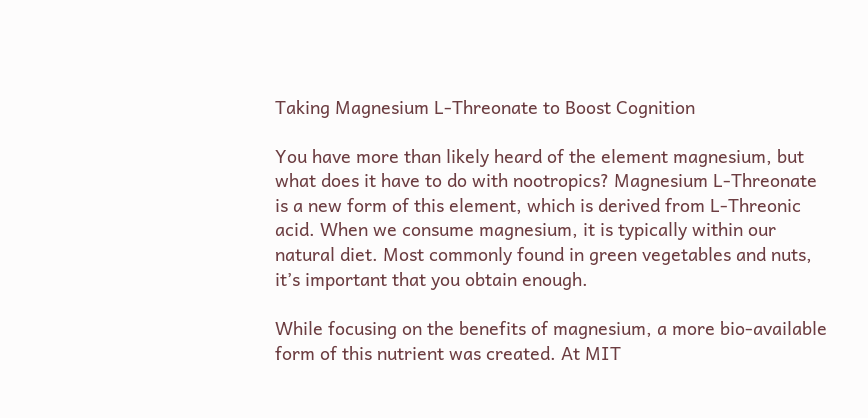Taking Magnesium L-Threonate to Boost Cognition

You have more than likely heard of the element magnesium, but what does it have to do with nootropics? Magnesium L-Threonate is a new form of this element, which is derived from L-Threonic acid. When we consume magnesium, it is typically within our natural diet. Most commonly found in green vegetables and nuts, it’s important that you obtain enough.

While focusing on the benefits of magnesium, a more bio-available form of this nutrient was created. At MIT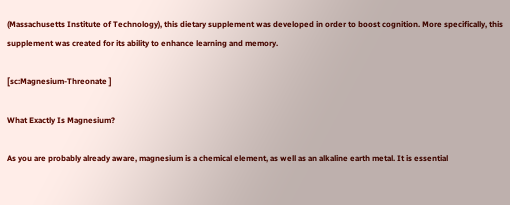(Massachusetts Institute of Technology), this dietary supplement was developed in order to boost cognition. More specifically, this supplement was created for its ability to enhance learning and memory.

[sc:Magnesium-Threonate ]

What Exactly Is Magnesium?

As you are probably already aware, magnesium is a chemical element, as well as an alkaline earth metal. It is essential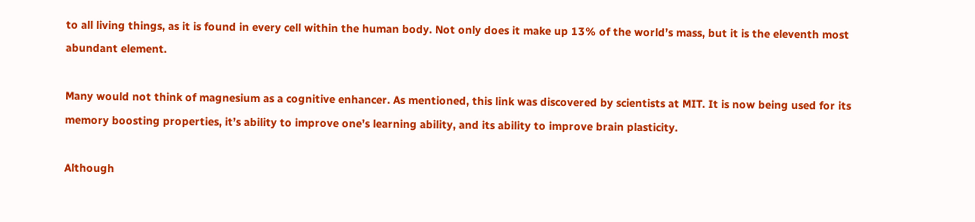to all living things, as it is found in every cell within the human body. Not only does it make up 13% of the world’s mass, but it is the eleventh most abundant element.

Many would not think of magnesium as a cognitive enhancer. As mentioned, this link was discovered by scientists at MIT. It is now being used for its memory boosting properties, it’s ability to improve one’s learning ability, and its ability to improve brain plasticity.

Although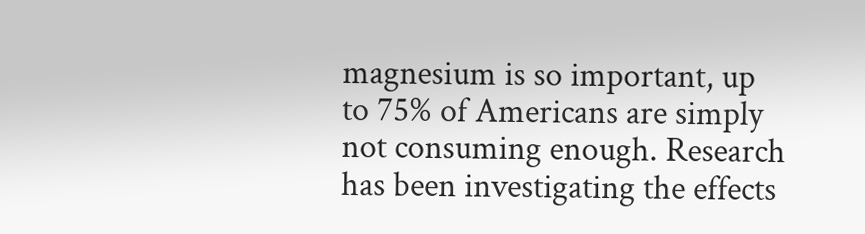magnesium is so important, up to 75% of Americans are simply not consuming enough. Research has been investigating the effects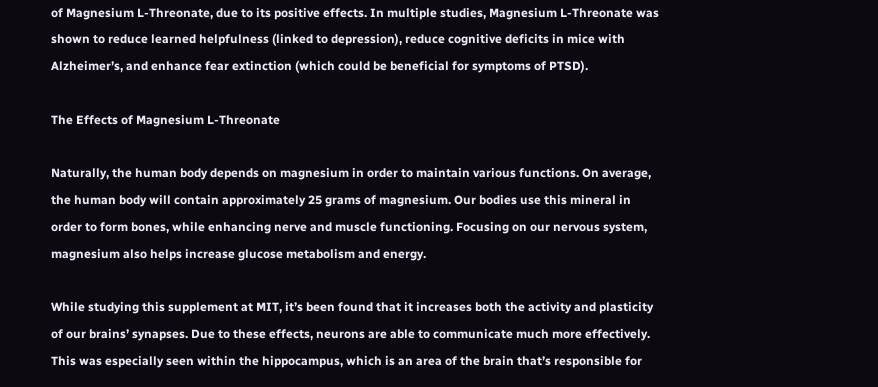of Magnesium L-Threonate, due to its positive effects. In multiple studies, Magnesium L-Threonate was shown to reduce learned helpfulness (linked to depression), reduce cognitive deficits in mice with Alzheimer’s, and enhance fear extinction (which could be beneficial for symptoms of PTSD).

The Effects of Magnesium L-Threonate

Naturally, the human body depends on magnesium in order to maintain various functions. On average, the human body will contain approximately 25 grams of magnesium. Our bodies use this mineral in order to form bones, while enhancing nerve and muscle functioning. Focusing on our nervous system, magnesium also helps increase glucose metabolism and energy.

While studying this supplement at MIT, it’s been found that it increases both the activity and plasticity of our brains’ synapses. Due to these effects, neurons are able to communicate much more effectively. This was especially seen within the hippocampus, which is an area of the brain that’s responsible for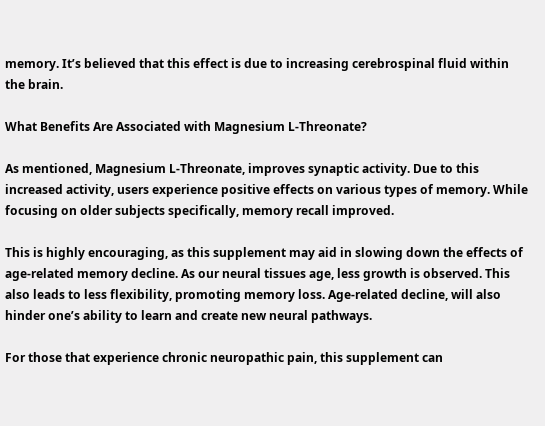memory. It’s believed that this effect is due to increasing cerebrospinal fluid within the brain.

What Benefits Are Associated with Magnesium L-Threonate?

As mentioned, Magnesium L-Threonate, improves synaptic activity. Due to this increased activity, users experience positive effects on various types of memory. While focusing on older subjects specifically, memory recall improved.

This is highly encouraging, as this supplement may aid in slowing down the effects of age-related memory decline. As our neural tissues age, less growth is observed. This also leads to less flexibility, promoting memory loss. Age-related decline, will also hinder one’s ability to learn and create new neural pathways.

For those that experience chronic neuropathic pain, this supplement can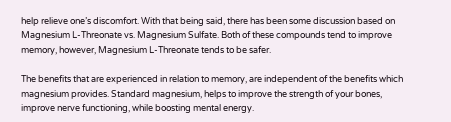help relieve one’s discomfort. With that being said, there has been some discussion based on Magnesium L-Threonate vs. Magnesium Sulfate. Both of these compounds tend to improve memory, however, Magnesium L-Threonate tends to be safer.

The benefits that are experienced in relation to memory, are independent of the benefits which magnesium provides. Standard magnesium, helps to improve the strength of your bones, improve nerve functioning, while boosting mental energy.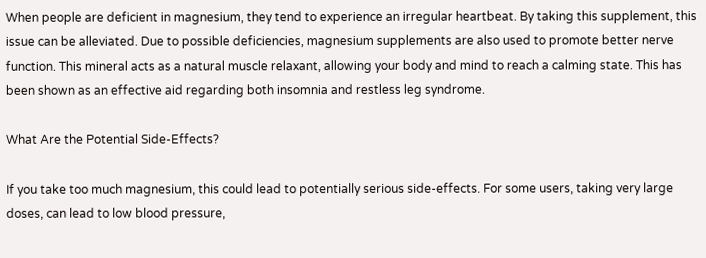When people are deficient in magnesium, they tend to experience an irregular heartbeat. By taking this supplement, this issue can be alleviated. Due to possible deficiencies, magnesium supplements are also used to promote better nerve function. This mineral acts as a natural muscle relaxant, allowing your body and mind to reach a calming state. This has been shown as an effective aid regarding both insomnia and restless leg syndrome.

What Are the Potential Side-Effects?

If you take too much magnesium, this could lead to potentially serious side-effects. For some users, taking very large doses, can lead to low blood pressure,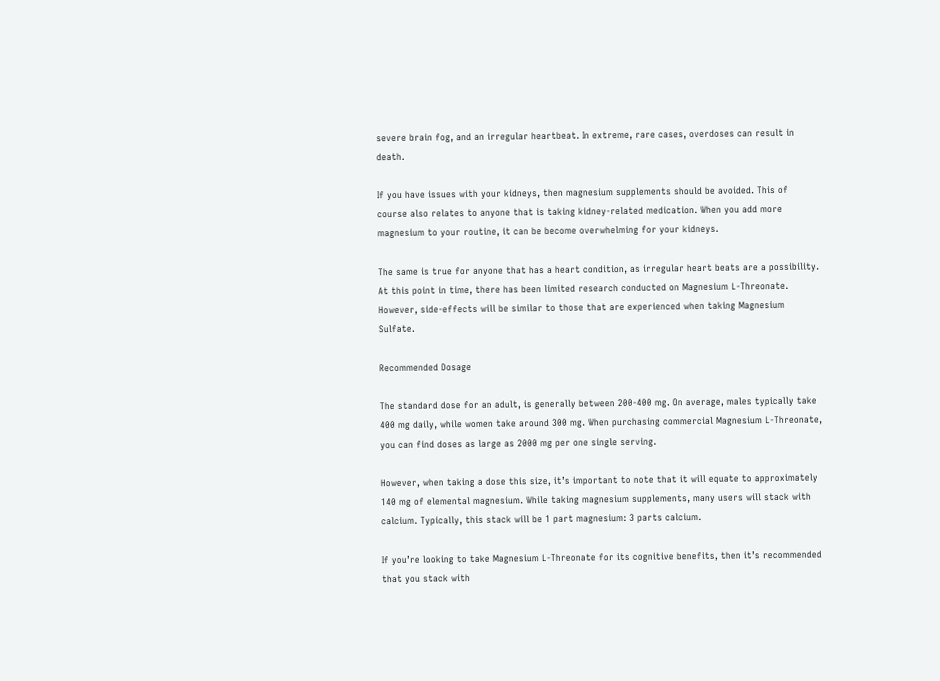severe brain fog, and an irregular heartbeat. In extreme, rare cases, overdoses can result in death.

If you have issues with your kidneys, then magnesium supplements should be avoided. This of course also relates to anyone that is taking kidney-related medication. When you add more magnesium to your routine, it can be become overwhelming for your kidneys.

The same is true for anyone that has a heart condition, as irregular heart beats are a possibility. At this point in time, there has been limited research conducted on Magnesium L-Threonate. However, side-effects will be similar to those that are experienced when taking Magnesium Sulfate.

Recommended Dosage

The standard dose for an adult, is generally between 200-400 mg. On average, males typically take 400 mg daily, while women take around 300 mg. When purchasing commercial Magnesium L-Threonate, you can find doses as large as 2000 mg per one single serving.

However, when taking a dose this size, it’s important to note that it will equate to approximately 140 mg of elemental magnesium. While taking magnesium supplements, many users will stack with calcium. Typically, this stack will be 1 part magnesium: 3 parts calcium.

If you’re looking to take Magnesium L-Threonate for its cognitive benefits, then it’s recommended that you stack with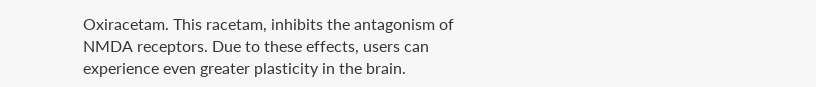Oxiracetam. This racetam, inhibits the antagonism of NMDA receptors. Due to these effects, users can experience even greater plasticity in the brain.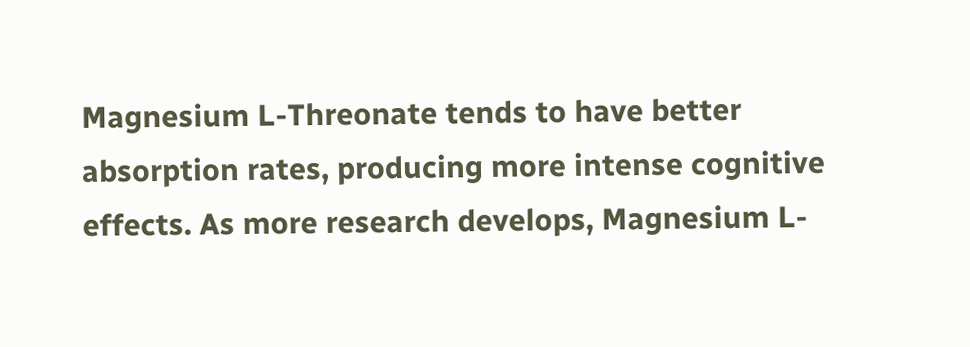Magnesium L-Threonate tends to have better absorption rates, producing more intense cognitive effects. As more research develops, Magnesium L-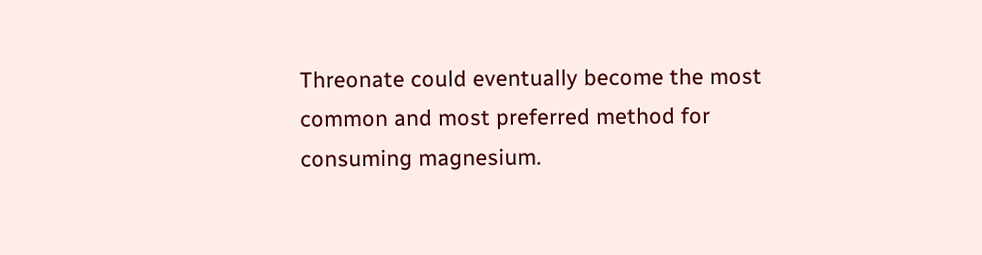Threonate could eventually become the most common and most preferred method for consuming magnesium.